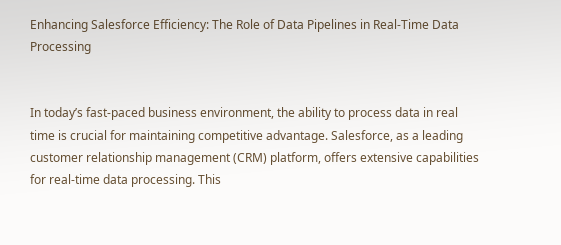Enhancing Salesforce Efficiency: The Role of Data Pipelines in Real-Time Data Processing


In today’s fast-paced business environment, the ability to process data in real time is crucial for maintaining competitive advantage. Salesforce, as a leading customer relationship management (CRM) platform, offers extensive capabilities for real-time data processing. This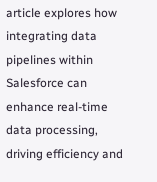article explores how integrating data pipelines within Salesforce can enhance real-time data processing, driving efficiency and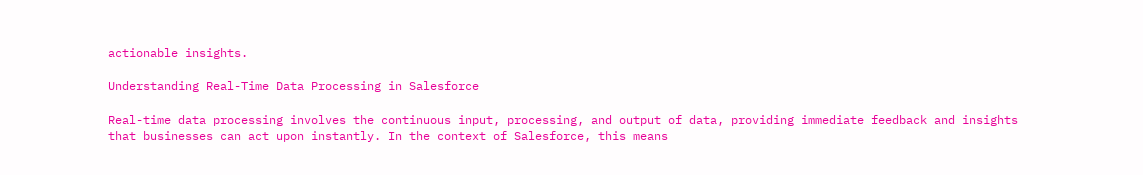actionable insights.

Understanding Real-Time Data Processing in Salesforce

Real-time data processing involves the continuous input, processing, and output of data, providing immediate feedback and insights that businesses can act upon instantly. In the context of Salesforce, this means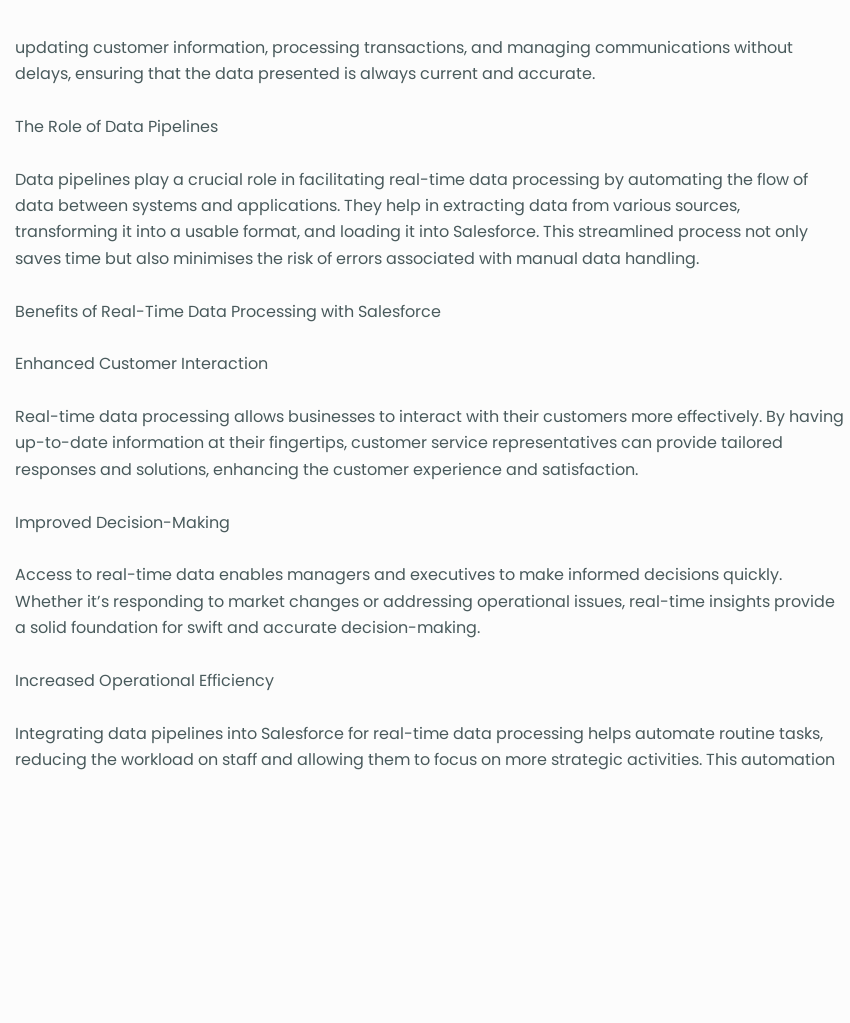updating customer information, processing transactions, and managing communications without delays, ensuring that the data presented is always current and accurate.

The Role of Data Pipelines

Data pipelines play a crucial role in facilitating real-time data processing by automating the flow of data between systems and applications. They help in extracting data from various sources, transforming it into a usable format, and loading it into Salesforce. This streamlined process not only saves time but also minimises the risk of errors associated with manual data handling.

Benefits of Real-Time Data Processing with Salesforce

Enhanced Customer Interaction

Real-time data processing allows businesses to interact with their customers more effectively. By having up-to-date information at their fingertips, customer service representatives can provide tailored responses and solutions, enhancing the customer experience and satisfaction.

Improved Decision-Making

Access to real-time data enables managers and executives to make informed decisions quickly. Whether it’s responding to market changes or addressing operational issues, real-time insights provide a solid foundation for swift and accurate decision-making.

Increased Operational Efficiency

Integrating data pipelines into Salesforce for real-time data processing helps automate routine tasks, reducing the workload on staff and allowing them to focus on more strategic activities. This automation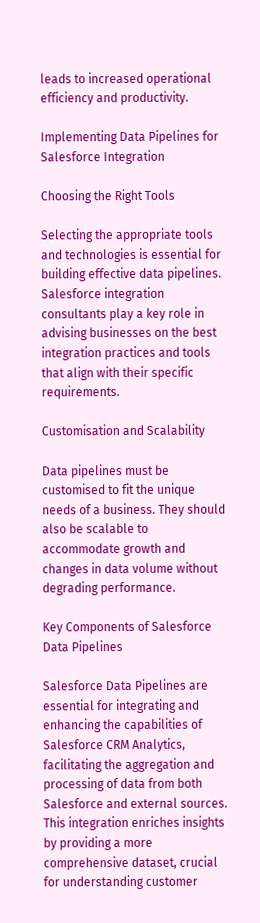leads to increased operational efficiency and productivity.

Implementing Data Pipelines for Salesforce Integration

Choosing the Right Tools

Selecting the appropriate tools and technologies is essential for building effective data pipelines. Salesforce integration consultants play a key role in advising businesses on the best integration practices and tools that align with their specific requirements.

Customisation and Scalability

Data pipelines must be customised to fit the unique needs of a business. They should also be scalable to accommodate growth and changes in data volume without degrading performance.

Key Components of Salesforce Data Pipelines

Salesforce Data Pipelines are essential for integrating and enhancing the capabilities of Salesforce CRM Analytics, facilitating the aggregation and processing of data from both Salesforce and external sources. This integration enriches insights by providing a more comprehensive dataset, crucial for understanding customer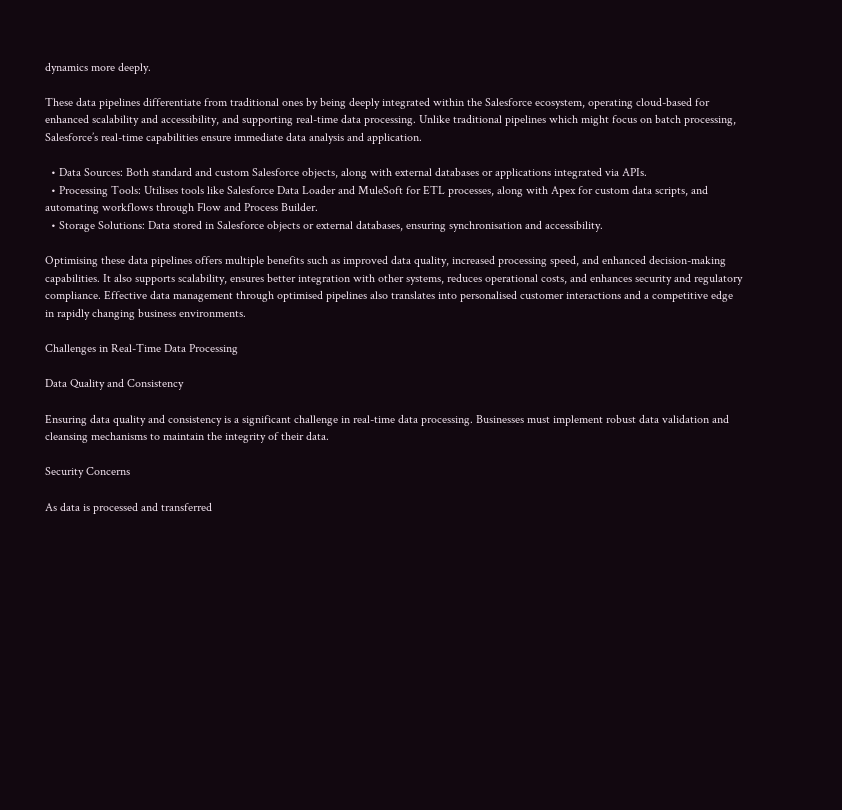dynamics more deeply.

These data pipelines differentiate from traditional ones by being deeply integrated within the Salesforce ecosystem, operating cloud-based for enhanced scalability and accessibility, and supporting real-time data processing. Unlike traditional pipelines which might focus on batch processing, Salesforce’s real-time capabilities ensure immediate data analysis and application.

  • Data Sources: Both standard and custom Salesforce objects, along with external databases or applications integrated via APIs.
  • Processing Tools: Utilises tools like Salesforce Data Loader and MuleSoft for ETL processes, along with Apex for custom data scripts, and automating workflows through Flow and Process Builder.
  • Storage Solutions: Data stored in Salesforce objects or external databases, ensuring synchronisation and accessibility.

Optimising these data pipelines offers multiple benefits such as improved data quality, increased processing speed, and enhanced decision-making capabilities. It also supports scalability, ensures better integration with other systems, reduces operational costs, and enhances security and regulatory compliance. Effective data management through optimised pipelines also translates into personalised customer interactions and a competitive edge in rapidly changing business environments.

Challenges in Real-Time Data Processing

Data Quality and Consistency

Ensuring data quality and consistency is a significant challenge in real-time data processing. Businesses must implement robust data validation and cleansing mechanisms to maintain the integrity of their data.

Security Concerns

As data is processed and transferred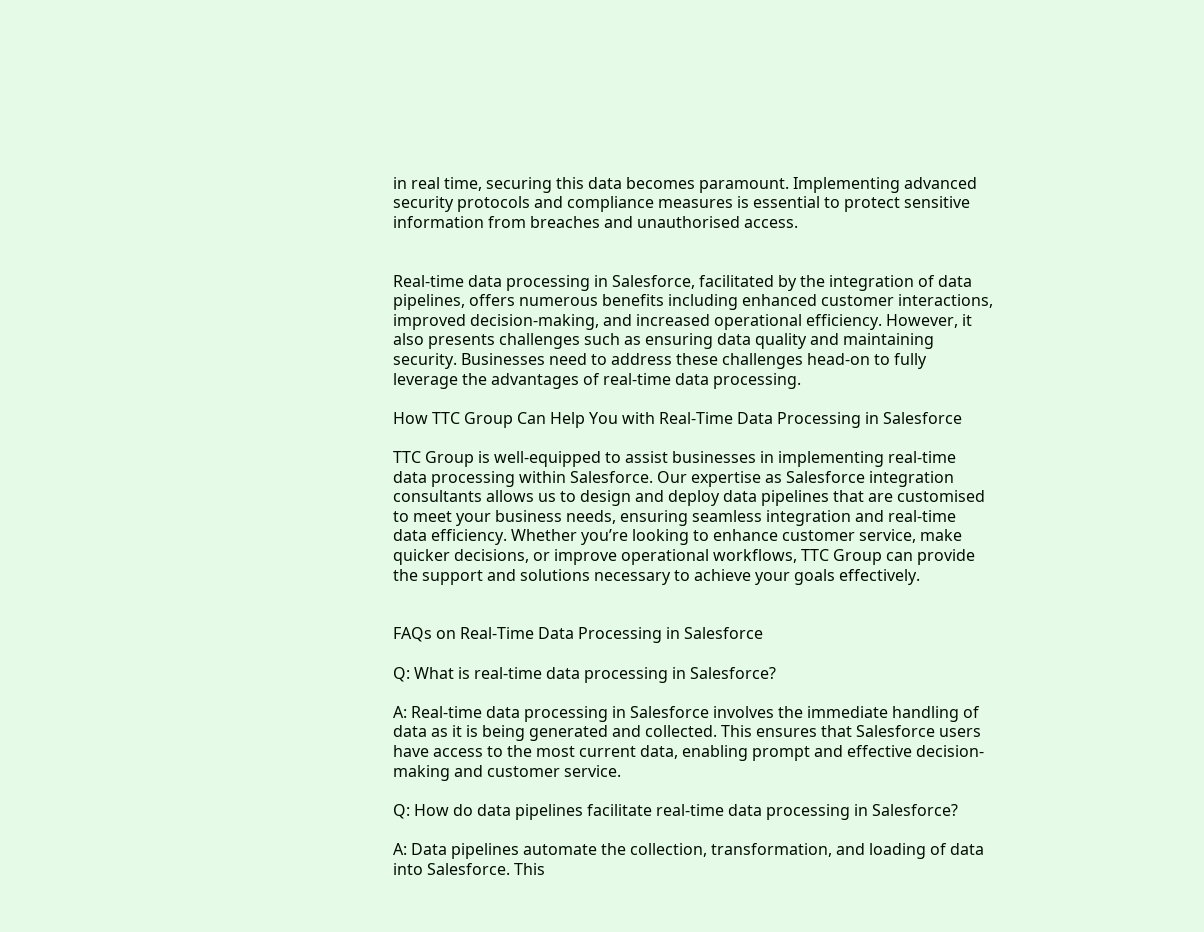in real time, securing this data becomes paramount. Implementing advanced security protocols and compliance measures is essential to protect sensitive information from breaches and unauthorised access.


Real-time data processing in Salesforce, facilitated by the integration of data pipelines, offers numerous benefits including enhanced customer interactions, improved decision-making, and increased operational efficiency. However, it also presents challenges such as ensuring data quality and maintaining security. Businesses need to address these challenges head-on to fully leverage the advantages of real-time data processing.

How TTC Group Can Help You with Real-Time Data Processing in Salesforce

TTC Group is well-equipped to assist businesses in implementing real-time data processing within Salesforce. Our expertise as Salesforce integration consultants allows us to design and deploy data pipelines that are customised to meet your business needs, ensuring seamless integration and real-time data efficiency. Whether you’re looking to enhance customer service, make quicker decisions, or improve operational workflows, TTC Group can provide the support and solutions necessary to achieve your goals effectively.


FAQs on Real-Time Data Processing in Salesforce

Q: What is real-time data processing in Salesforce?

A: Real-time data processing in Salesforce involves the immediate handling of data as it is being generated and collected. This ensures that Salesforce users have access to the most current data, enabling prompt and effective decision-making and customer service.

Q: How do data pipelines facilitate real-time data processing in Salesforce?

A: Data pipelines automate the collection, transformation, and loading of data into Salesforce. This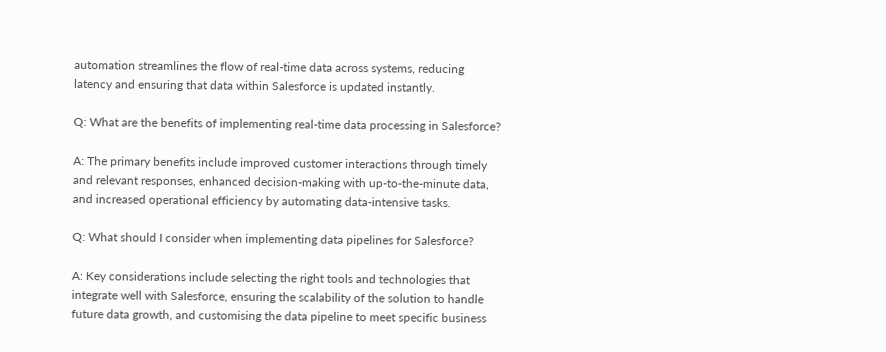automation streamlines the flow of real-time data across systems, reducing latency and ensuring that data within Salesforce is updated instantly.

Q: What are the benefits of implementing real-time data processing in Salesforce?

A: The primary benefits include improved customer interactions through timely and relevant responses, enhanced decision-making with up-to-the-minute data, and increased operational efficiency by automating data-intensive tasks.

Q: What should I consider when implementing data pipelines for Salesforce?

A: Key considerations include selecting the right tools and technologies that integrate well with Salesforce, ensuring the scalability of the solution to handle future data growth, and customising the data pipeline to meet specific business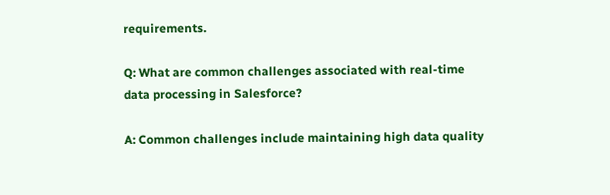requirements.

Q: What are common challenges associated with real-time data processing in Salesforce?

A: Common challenges include maintaining high data quality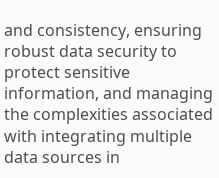and consistency, ensuring robust data security to protect sensitive information, and managing the complexities associated with integrating multiple data sources in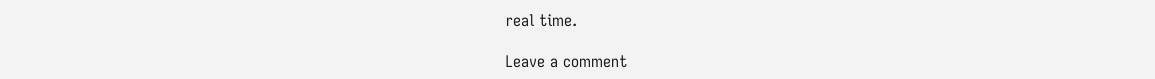real time.

Leave a comment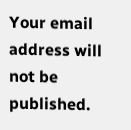Your email address will not be published.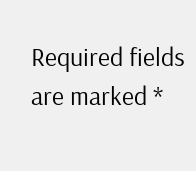Required fields are marked *